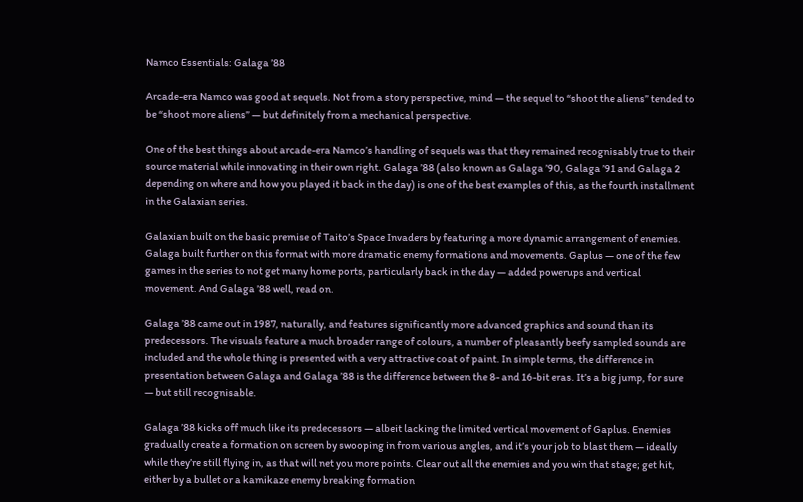Namco Essentials: Galaga ’88

Arcade-era Namco was good at sequels. Not from a story perspective, mind — the sequel to “shoot the aliens” tended to be “shoot more aliens” — but definitely from a mechanical perspective.

One of the best things about arcade-era Namco’s handling of sequels was that they remained recognisably true to their source material while innovating in their own right. Galaga ’88 (also known as Galaga ’90, Galaga ’91 and Galaga 2 depending on where and how you played it back in the day) is one of the best examples of this, as the fourth installment in the Galaxian series.

Galaxian built on the basic premise of Taito’s Space Invaders by featuring a more dynamic arrangement of enemies. Galaga built further on this format with more dramatic enemy formations and movements. Gaplus — one of the few games in the series to not get many home ports, particularly back in the day — added powerups and vertical movement. And Galaga ’88 well, read on.

Galaga ’88 came out in 1987, naturally, and features significantly more advanced graphics and sound than its predecessors. The visuals feature a much broader range of colours, a number of pleasantly beefy sampled sounds are included and the whole thing is presented with a very attractive coat of paint. In simple terms, the difference in presentation between Galaga and Galaga ’88 is the difference between the 8- and 16-bit eras. It’s a big jump, for sure — but still recognisable.

Galaga ’88 kicks off much like its predecessors — albeit lacking the limited vertical movement of Gaplus. Enemies gradually create a formation on screen by swooping in from various angles, and it’s your job to blast them — ideally while they’re still flying in, as that will net you more points. Clear out all the enemies and you win that stage; get hit, either by a bullet or a kamikaze enemy breaking formation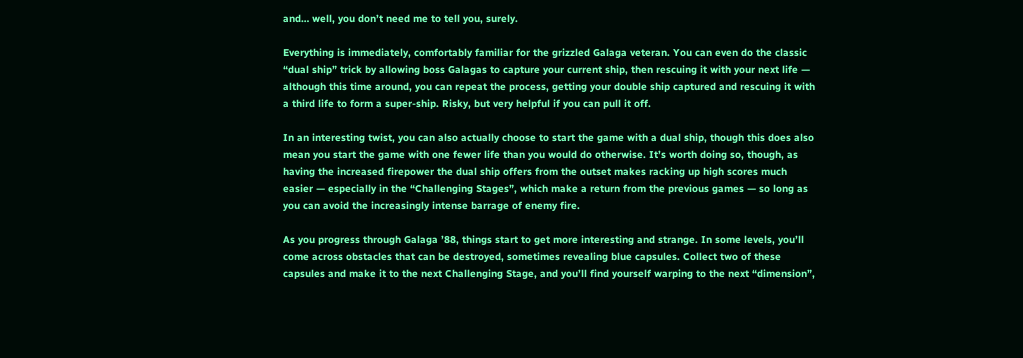and… well, you don’t need me to tell you, surely.

Everything is immediately, comfortably familiar for the grizzled Galaga veteran. You can even do the classic “dual ship” trick by allowing boss Galagas to capture your current ship, then rescuing it with your next life — although this time around, you can repeat the process, getting your double ship captured and rescuing it with a third life to form a super-ship. Risky, but very helpful if you can pull it off.

In an interesting twist, you can also actually choose to start the game with a dual ship, though this does also mean you start the game with one fewer life than you would do otherwise. It’s worth doing so, though, as having the increased firepower the dual ship offers from the outset makes racking up high scores much easier — especially in the “Challenging Stages”, which make a return from the previous games — so long as you can avoid the increasingly intense barrage of enemy fire.

As you progress through Galaga ’88, things start to get more interesting and strange. In some levels, you’ll come across obstacles that can be destroyed, sometimes revealing blue capsules. Collect two of these capsules and make it to the next Challenging Stage, and you’ll find yourself warping to the next “dimension”,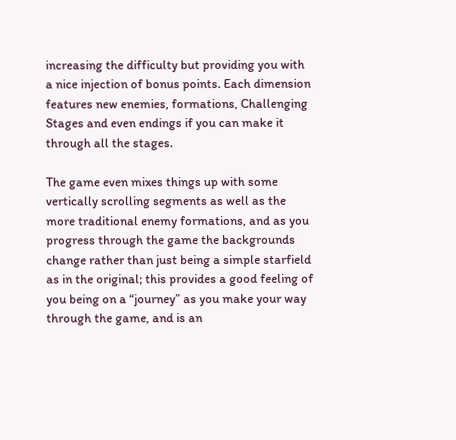increasing the difficulty but providing you with a nice injection of bonus points. Each dimension features new enemies, formations, Challenging Stages and even endings if you can make it through all the stages.

The game even mixes things up with some vertically scrolling segments as well as the more traditional enemy formations, and as you progress through the game the backgrounds change rather than just being a simple starfield as in the original; this provides a good feeling of you being on a “journey” as you make your way through the game, and is an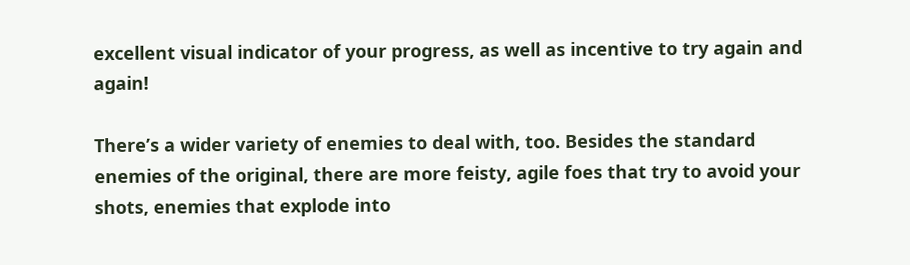excellent visual indicator of your progress, as well as incentive to try again and again!

There’s a wider variety of enemies to deal with, too. Besides the standard enemies of the original, there are more feisty, agile foes that try to avoid your shots, enemies that explode into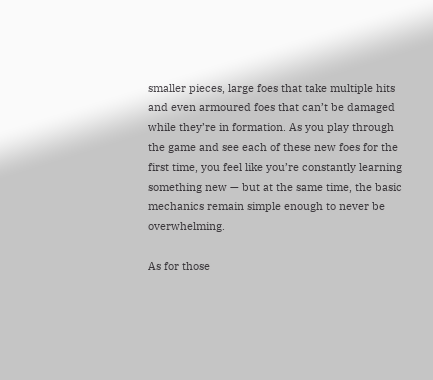smaller pieces, large foes that take multiple hits and even armoured foes that can’t be damaged while they’re in formation. As you play through the game and see each of these new foes for the first time, you feel like you’re constantly learning something new — but at the same time, the basic mechanics remain simple enough to never be overwhelming.

As for those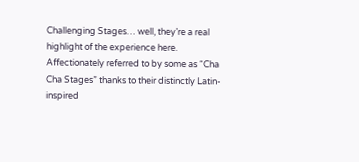Challenging Stages… well, they’re a real highlight of the experience here. Affectionately referred to by some as “Cha Cha Stages” thanks to their distinctly Latin-inspired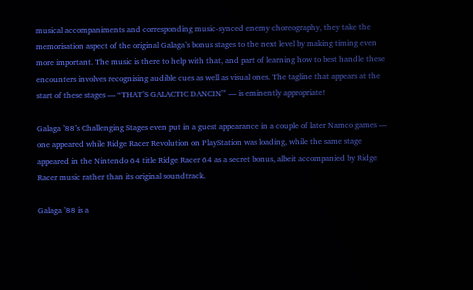musical accompaniments and corresponding music-synced enemy choreography, they take the memorisation aspect of the original Galaga’s bonus stages to the next level by making timing even more important. The music is there to help with that, and part of learning how to best handle these encounters involves recognising audible cues as well as visual ones. The tagline that appears at the start of these stages — “THAT’S GALACTIC DANCIN'” — is eminently appropriate!

Galaga ’88’s Challenging Stages even put in a guest appearance in a couple of later Namco games — one appeared while Ridge Racer Revolution on PlayStation was loading, while the same stage appeared in the Nintendo 64 title Ridge Racer 64 as a secret bonus, albeit accompanied by Ridge Racer music rather than its original soundtrack.

Galaga ’88 is a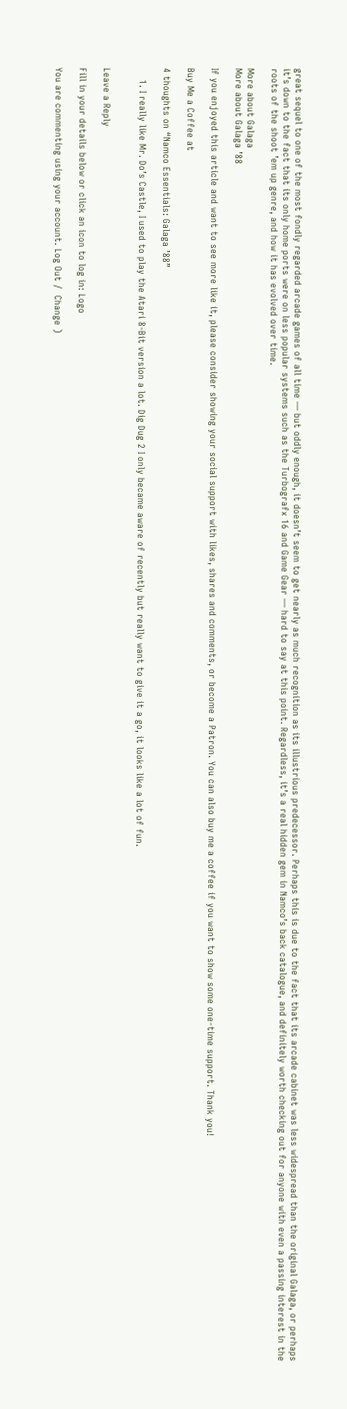great sequel to one of the most fondly regarded arcade games of all time — but oddly enough, it doesn’t seem to get nearly as much recognition as its illustrious predecessor. Perhaps this is due to the fact that its arcade cabinet was less widespread than the original Galaga, or perhaps it’s down to the fact that its only home ports were on less popular systems such as the Turbografx 16 and Game Gear — hard to say at this point. Regardless, it’s a real hidden gem in Namco’s back catalogue, and definitely worth checking out for anyone with even a passing interest in the roots of the shoot ’em up genre, and how it has evolved over time.

More about Galaga
More about Galaga ’88

If you enjoyed this article and want to see more like it, please consider showing your social support with likes, shares and comments, or become a Patron. You can also buy me a coffee if you want to show some one-time support. Thank you!

Buy Me a Coffee at

4 thoughts on “Namco Essentials: Galaga ’88”

    1. I really like Mr. Do’s Castle, I used to play the Atari 8-Bit version a lot. Dig Dug 2 I only became aware of recently but really want to give it a go, it looks like a lot of fun.


Leave a Reply

Fill in your details below or click an icon to log in: Logo

You are commenting using your account. Log Out /  Change )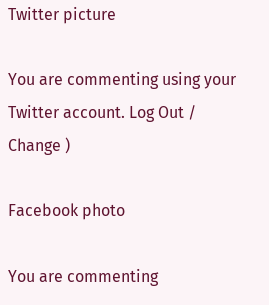Twitter picture

You are commenting using your Twitter account. Log Out /  Change )

Facebook photo

You are commenting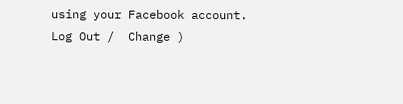using your Facebook account. Log Out /  Change )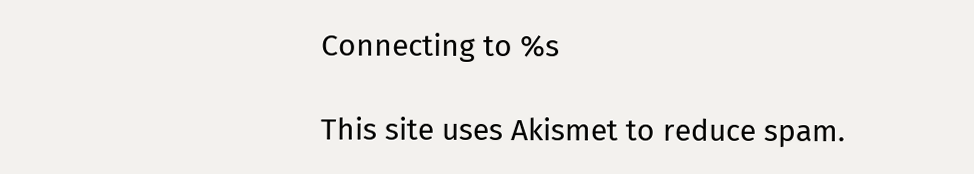Connecting to %s

This site uses Akismet to reduce spam.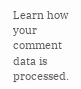Learn how your comment data is processed.